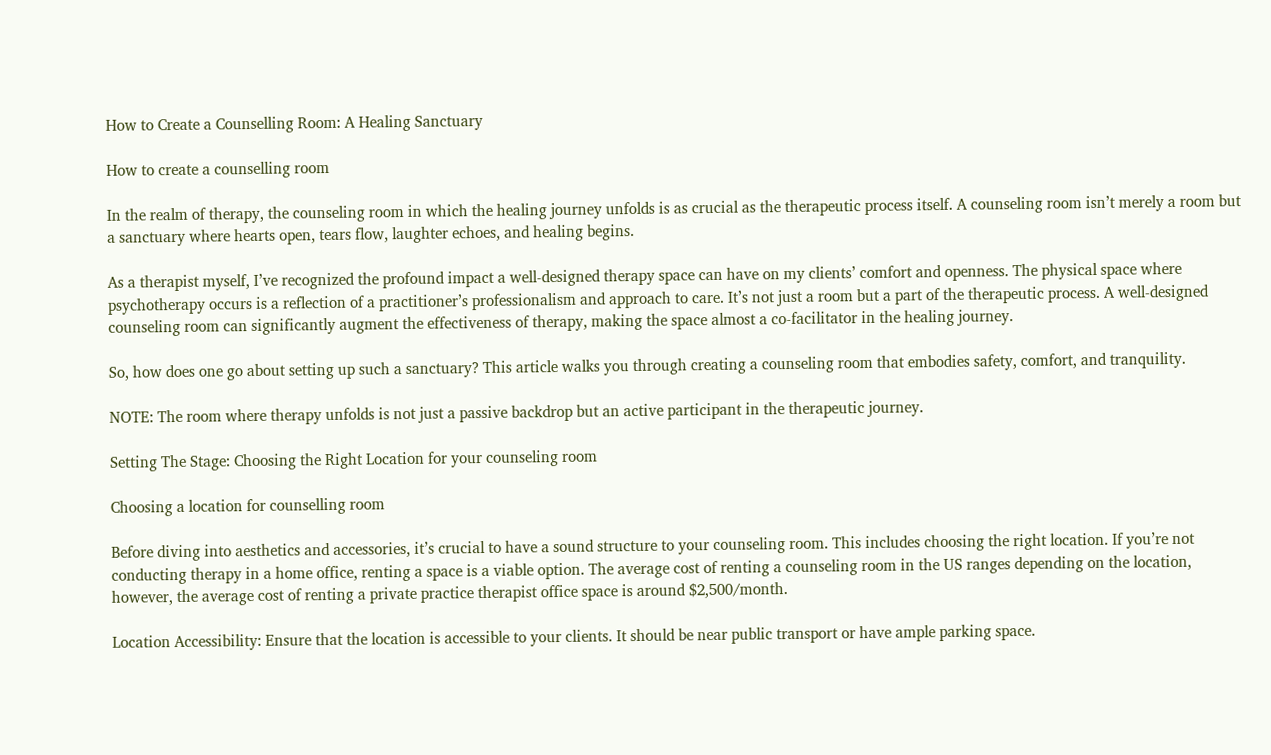How to Create a Counselling Room: A Healing Sanctuary

How to create a counselling room

In the realm of therapy, the counseling room in which the healing journey unfolds is as crucial as the therapeutic process itself. A counseling room isn’t merely a room but a sanctuary where hearts open, tears flow, laughter echoes, and healing begins.

As a therapist myself, I’ve recognized the profound impact a well-designed therapy space can have on my clients’ comfort and openness. The physical space where psychotherapy occurs is a reflection of a practitioner’s professionalism and approach to care. It’s not just a room but a part of the therapeutic process. A well-designed counseling room can significantly augment the effectiveness of therapy, making the space almost a co-facilitator in the healing journey.

So, how does one go about setting up such a sanctuary? This article walks you through creating a counseling room that embodies safety, comfort, and tranquility.

NOTE: The room where therapy unfolds is not just a passive backdrop but an active participant in the therapeutic journey.

Setting The Stage: Choosing the Right Location for your counseling room

Choosing a location for counselling room

Before diving into aesthetics and accessories, it’s crucial to have a sound structure to your counseling room. This includes choosing the right location. If you’re not conducting therapy in a home office, renting a space is a viable option. The average cost of renting a counseling room in the US ranges depending on the location, however, the average cost of renting a private practice therapist office space is around $2,500/month.

Location Accessibility: Ensure that the location is accessible to your clients. It should be near public transport or have ample parking space.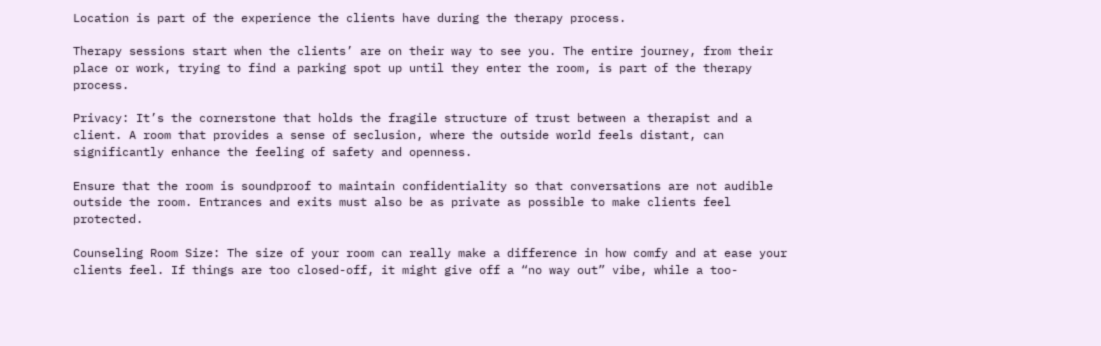Location is part of the experience the clients have during the therapy process.

Therapy sessions start when the clients’ are on their way to see you. The entire journey, from their place or work, trying to find a parking spot up until they enter the room, is part of the therapy process.

Privacy: It’s the cornerstone that holds the fragile structure of trust between a therapist and a client. A room that provides a sense of seclusion, where the outside world feels distant, can significantly enhance the feeling of safety and openness.

Ensure that the room is soundproof to maintain confidentiality so that conversations are not audible outside the room. Entrances and exits must also be as private as possible to make clients feel protected.

Counseling Room Size: The size of your room can really make a difference in how comfy and at ease your clients feel. If things are too closed-off, it might give off a “no way out” vibe, while a too-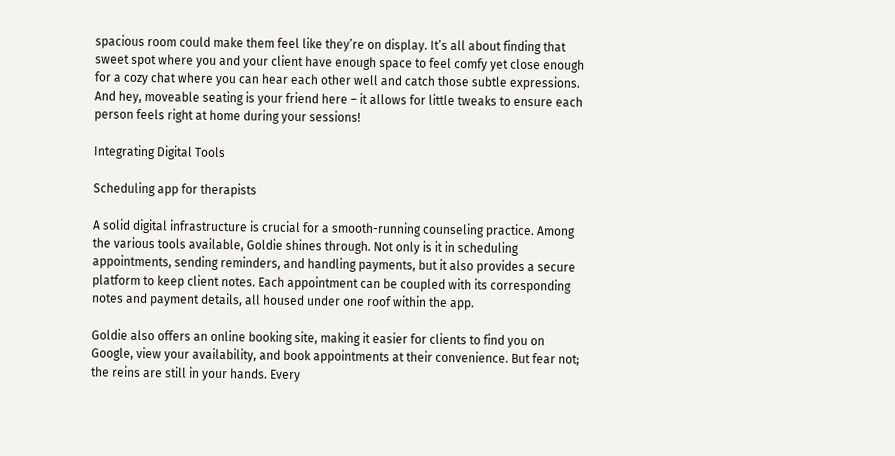spacious room could make them feel like they’re on display. It’s all about finding that sweet spot where you and your client have enough space to feel comfy yet close enough for a cozy chat where you can hear each other well and catch those subtle expressions. And hey, moveable seating is your friend here – it allows for little tweaks to ensure each person feels right at home during your sessions!

Integrating Digital Tools

Scheduling app for therapists

A solid digital infrastructure is crucial for a smooth-running counseling practice. Among the various tools available, Goldie shines through. Not only is it in scheduling appointments, sending reminders, and handling payments, but it also provides a secure platform to keep client notes. Each appointment can be coupled with its corresponding notes and payment details, all housed under one roof within the app.

Goldie also offers an online booking site, making it easier for clients to find you on Google, view your availability, and book appointments at their convenience. But fear not; the reins are still in your hands. Every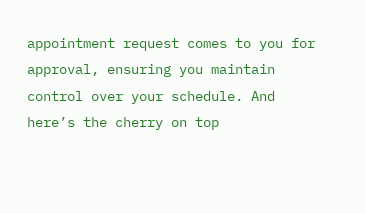appointment request comes to you for approval, ensuring you maintain control over your schedule. And here’s the cherry on top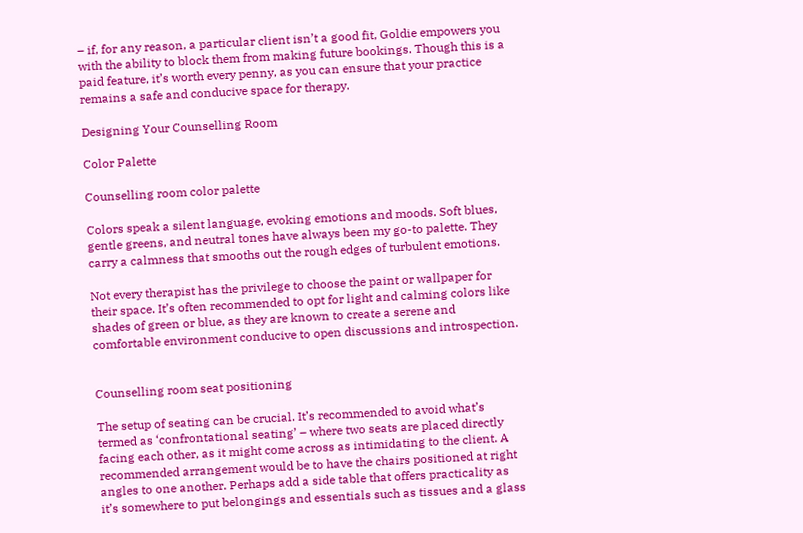– if, for any reason, a particular client isn’t a good fit, Goldie empowers you with the ability to block them from making future bookings. Though this is a paid feature, it’s worth every penny, as you can ensure that your practice remains a safe and conducive space for therapy.

Designing Your Counselling Room

Color Palette

Counselling room color palette

Colors speak a silent language, evoking emotions and moods. Soft blues, gentle greens, and neutral tones have always been my go-to palette. They carry a calmness that smooths out the rough edges of turbulent emotions.

Not every therapist has the privilege to choose the paint or wallpaper for their space. It’s often recommended to opt for light and calming colors like shades of green or blue, as they are known to create a serene and comfortable environment conducive to open discussions and introspection.


Counselling room seat positioning

The setup of seating can be crucial. It’s recommended to avoid what’s termed as ‘confrontational seating’ – where two seats are placed directly facing each other, as it might come across as intimidating to the client. A recommended arrangement would be to have the chairs positioned at right angles to one another. Perhaps add a side table that offers practicality as it’s somewhere to put belongings and essentials such as tissues and a glass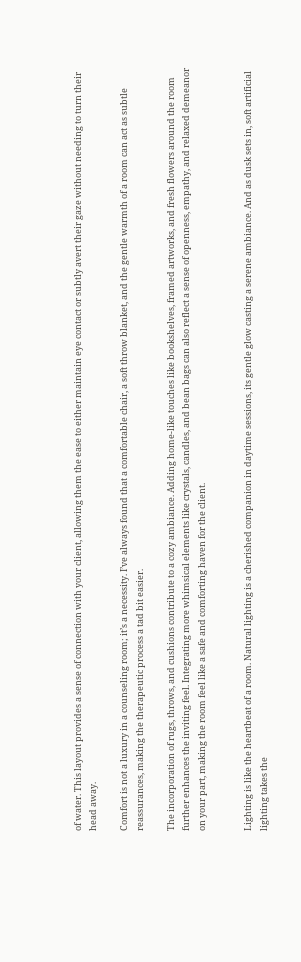of water. This layout provides a sense of connection with your client, allowing them the ease to either maintain eye contact or subtly avert their gaze without needing to turn their head away.

Comfort is not a luxury in a counseling room; it’s a necessity. I’ve always found that a comfortable chair, a soft throw blanket, and the gentle warmth of a room can act as subtle reassurances, making the therapeutic process a tad bit easier.

The incorporation of rugs, throws, and cushions contribute to a cozy ambiance. Adding home-like touches like bookshelves, framed artworks, and fresh flowers around the room further enhances the inviting feel. Integrating more whimsical elements like crystals, candles, and bean bags can also reflect a sense of openness, empathy, and relaxed demeanor on your part, making the room feel like a safe and comforting haven for the client.


Lighting is like the heartbeat of a room. Natural lighting is a cherished companion in daytime sessions, its gentle glow casting a serene ambiance. And as dusk sets in, soft artificial lighting takes the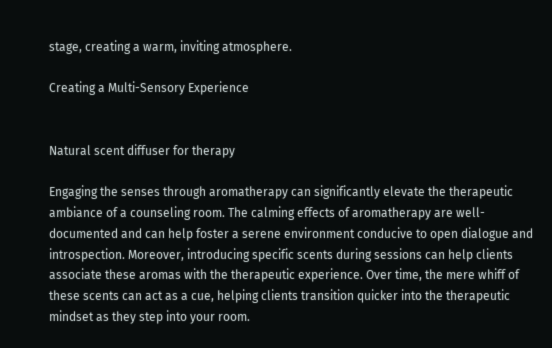stage, creating a warm, inviting atmosphere.

Creating a Multi-Sensory Experience


Natural scent diffuser for therapy

Engaging the senses through aromatherapy can significantly elevate the therapeutic ambiance of a counseling room. The calming effects of aromatherapy are well-documented and can help foster a serene environment conducive to open dialogue and introspection. Moreover, introducing specific scents during sessions can help clients associate these aromas with the therapeutic experience. Over time, the mere whiff of these scents can act as a cue, helping clients transition quicker into the therapeutic mindset as they step into your room.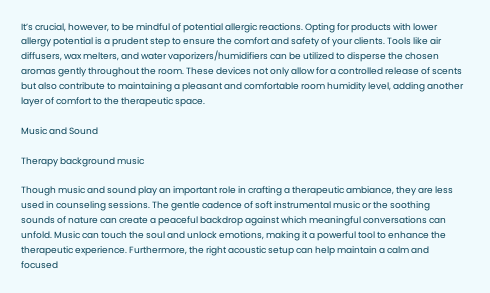It’s crucial, however, to be mindful of potential allergic reactions. Opting for products with lower allergy potential is a prudent step to ensure the comfort and safety of your clients. Tools like air diffusers, wax melters, and water vaporizers/humidifiers can be utilized to disperse the chosen aromas gently throughout the room. These devices not only allow for a controlled release of scents but also contribute to maintaining a pleasant and comfortable room humidity level, adding another layer of comfort to the therapeutic space.

Music and Sound

Therapy background music

Though music and sound play an important role in crafting a therapeutic ambiance, they are less used in counseling sessions. The gentle cadence of soft instrumental music or the soothing sounds of nature can create a peaceful backdrop against which meaningful conversations can unfold. Music can touch the soul and unlock emotions, making it a powerful tool to enhance the therapeutic experience. Furthermore, the right acoustic setup can help maintain a calm and focused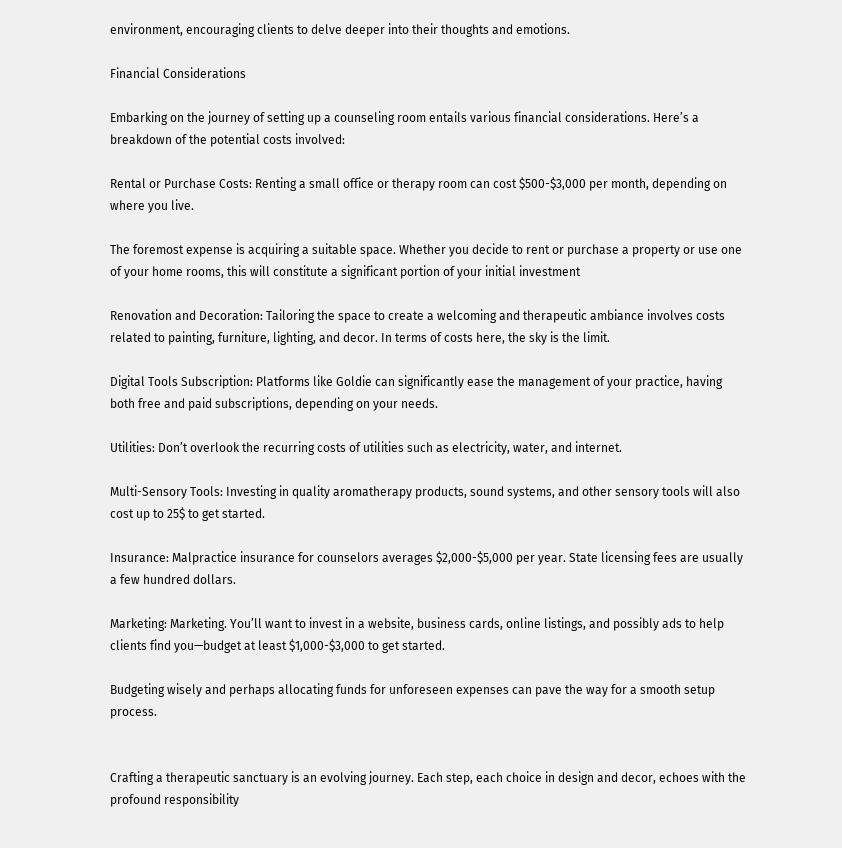environment, encouraging clients to delve deeper into their thoughts and emotions.

Financial Considerations

Embarking on the journey of setting up a counseling room entails various financial considerations. Here’s a breakdown of the potential costs involved:

Rental or Purchase Costs: Renting a small office or therapy room can cost $500-$3,000 per month, depending on where you live.

The foremost expense is acquiring a suitable space. Whether you decide to rent or purchase a property or use one of your home rooms, this will constitute a significant portion of your initial investment

Renovation and Decoration: Tailoring the space to create a welcoming and therapeutic ambiance involves costs related to painting, furniture, lighting, and decor. In terms of costs here, the sky is the limit.

Digital Tools Subscription: Platforms like Goldie can significantly ease the management of your practice, having both free and paid subscriptions, depending on your needs.

Utilities: Don’t overlook the recurring costs of utilities such as electricity, water, and internet.

Multi-Sensory Tools: Investing in quality aromatherapy products, sound systems, and other sensory tools will also cost up to 25$ to get started.

Insurance: Malpractice insurance for counselors averages $2,000-$5,000 per year. State licensing fees are usually a few hundred dollars.

Marketing: Marketing. You’ll want to invest in a website, business cards, online listings, and possibly ads to help clients find you—budget at least $1,000-$3,000 to get started.

Budgeting wisely and perhaps allocating funds for unforeseen expenses can pave the way for a smooth setup process.


Crafting a therapeutic sanctuary is an evolving journey. Each step, each choice in design and decor, echoes with the profound responsibility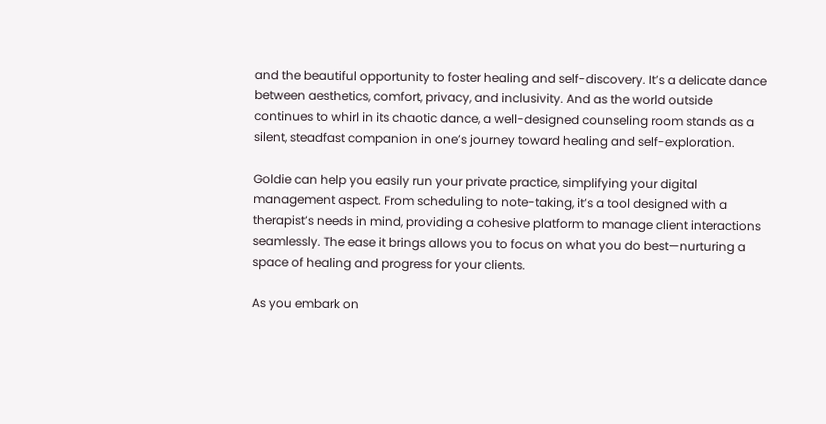and the beautiful opportunity to foster healing and self-discovery. It’s a delicate dance between aesthetics, comfort, privacy, and inclusivity. And as the world outside continues to whirl in its chaotic dance, a well-designed counseling room stands as a silent, steadfast companion in one’s journey toward healing and self-exploration.

Goldie can help you easily run your private practice, simplifying your digital management aspect. From scheduling to note-taking, it’s a tool designed with a therapist’s needs in mind, providing a cohesive platform to manage client interactions seamlessly. The ease it brings allows you to focus on what you do best—nurturing a space of healing and progress for your clients.

As you embark on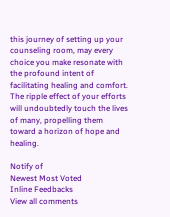this journey of setting up your counseling room, may every choice you make resonate with the profound intent of facilitating healing and comfort. The ripple effect of your efforts will undoubtedly touch the lives of many, propelling them toward a horizon of hope and healing.

Notify of
Newest Most Voted
Inline Feedbacks
View all comments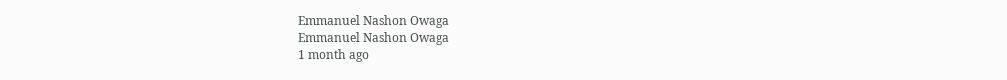Emmanuel Nashon Owaga
Emmanuel Nashon Owaga
1 month ago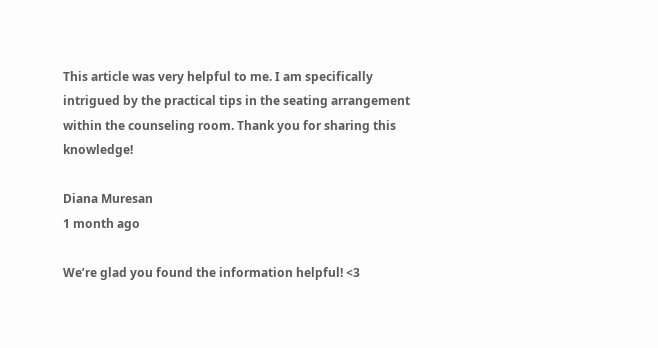This article was very helpful to me. I am specifically intrigued by the practical tips in the seating arrangement within the counseling room. Thank you for sharing this knowledge!

Diana Muresan
1 month ago

We’re glad you found the information helpful! <3